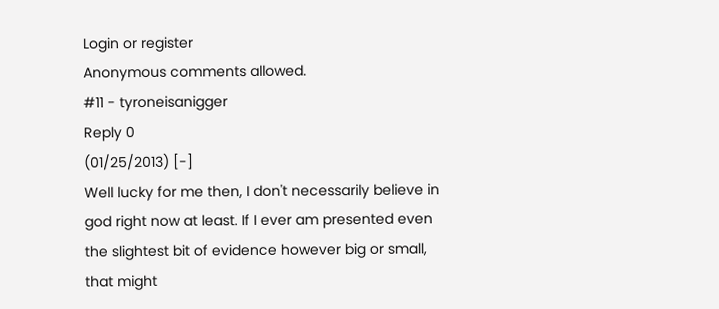Login or register
Anonymous comments allowed.
#11 - tyroneisanigger
Reply 0
(01/25/2013) [-]
Well lucky for me then, I don't necessarily believe in god right now at least. If I ever am presented even the slightest bit of evidence however big or small, that might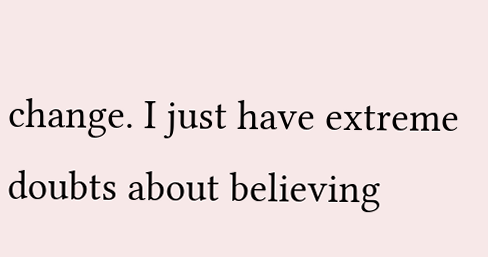change. I just have extreme doubts about believing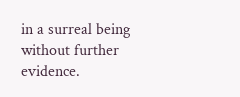in a surreal being without further evidence.